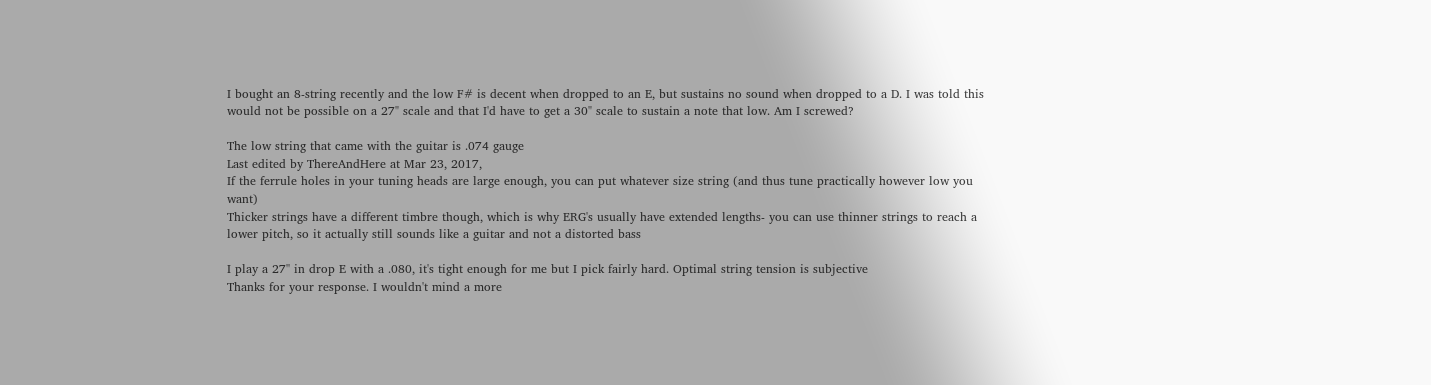I bought an 8-string recently and the low F# is decent when dropped to an E, but sustains no sound when dropped to a D. I was told this would not be possible on a 27" scale and that I'd have to get a 30" scale to sustain a note that low. Am I screwed?

The low string that came with the guitar is .074 gauge
Last edited by ThereAndHere at Mar 23, 2017,
If the ferrule holes in your tuning heads are large enough, you can put whatever size string (and thus tune practically however low you want)
Thicker strings have a different timbre though, which is why ERG's usually have extended lengths- you can use thinner strings to reach a lower pitch, so it actually still sounds like a guitar and not a distorted bass

I play a 27'' in drop E with a .080, it's tight enough for me but I pick fairly hard. Optimal string tension is subjective
Thanks for your response. I wouldn't mind a more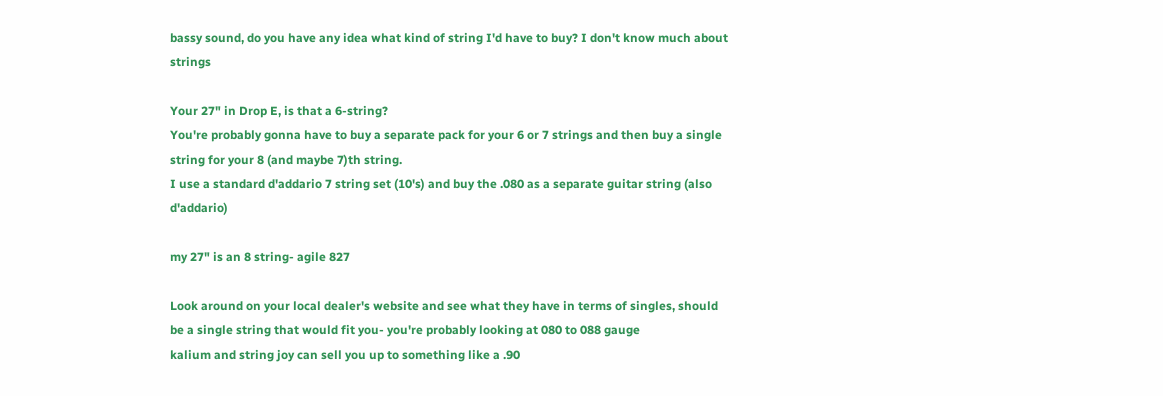bassy sound, do you have any idea what kind of string I'd have to buy? I don't know much about strings

Your 27" in Drop E, is that a 6-string?
You're probably gonna have to buy a separate pack for your 6 or 7 strings and then buy a single string for your 8 (and maybe 7)th string.
I use a standard d'addario 7 string set (10's) and buy the .080 as a separate guitar string (also d'addario)

my 27" is an 8 string- agile 827

Look around on your local dealer's website and see what they have in terms of singles, should be a single string that would fit you- you're probably looking at 080 to 088 gauge
kalium and string joy can sell you up to something like a .90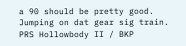a 90 should be pretty good.
Jumping on dat gear sig train.
PRS Hollowbody II / BKP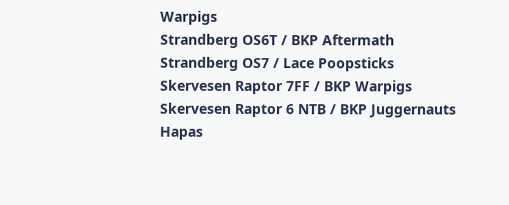Warpigs
Strandberg OS6T / BKP Aftermath
Strandberg OS7 / Lace Poopsticks
Skervesen Raptor 7FF / BKP Warpigs
Skervesen Raptor 6 NTB / BKP Juggernauts
Hapas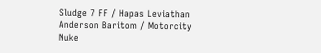Sludge 7 FF / Hapas Leviathan
Anderson Baritom / Motorcity Nuke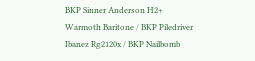BKP Sinner Anderson H2+
Warmoth Baritone / BKP Piledriver
Ibanez Rg2120x / BKP Nailbomb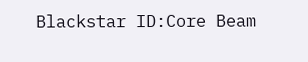Blackstar ID:Core Beam